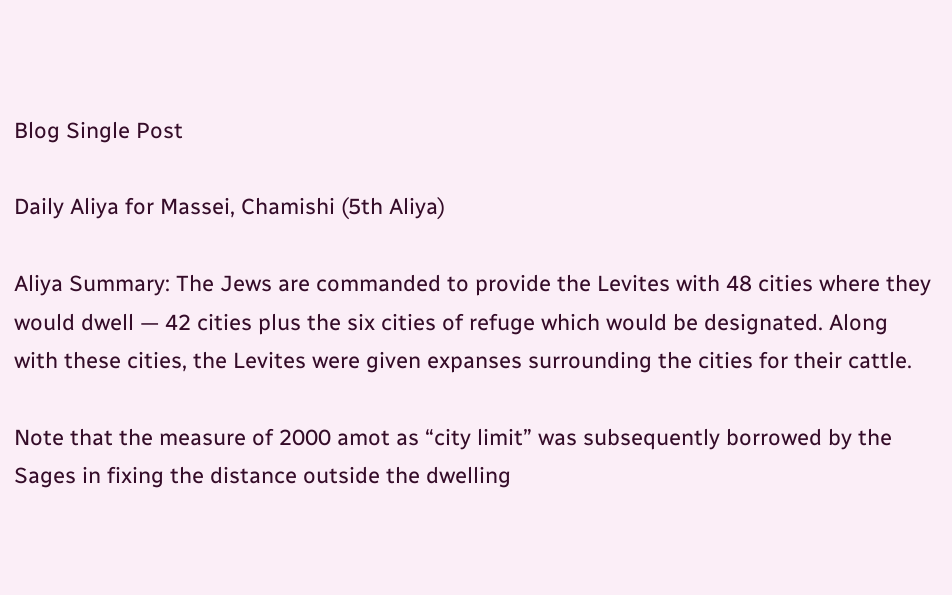Blog Single Post

Daily Aliya for Massei, Chamishi (5th Aliya)

Aliya Summary: The Jews are commanded to provide the Levites with 48 cities where they would dwell — 42 cities plus the six cities of refuge which would be designated. Along with these cities, the Levites were given expanses surrounding the cities for their cattle.

Note that the measure of 2000 amot as “city limit” was subsequently borrowed by the Sages in fixing the distance outside the dwelling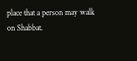place that a person may walk on Shabbat.